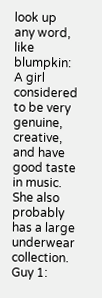look up any word, like blumpkin:
A girl considered to be very genuine, creative, and have good taste in music. She also probably has a large underwear collection.
Guy 1: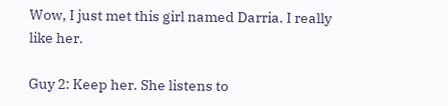Wow, I just met this girl named Darria. I really like her.

Guy 2: Keep her. She listens to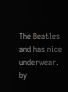The Beatles and has nice underwear.
by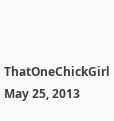ThatOneChickGirl May 25, 2013